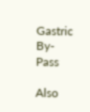Gastric By-Pass

Also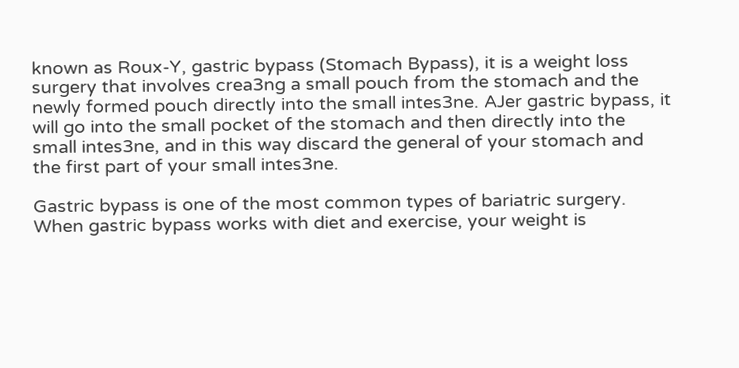known as Roux-Y, gastric bypass (Stomach Bypass), it is a weight loss surgery that involves crea3ng a small pouch from the stomach and the newly formed pouch directly into the small intes3ne. AJer gastric bypass, it will go into the small pocket of the stomach and then directly into the small intes3ne, and in this way discard the general of your stomach and the first part of your small intes3ne.

Gastric bypass is one of the most common types of bariatric surgery. When gastric bypass works with diet and exercise, your weight is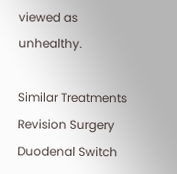viewed as unhealthy.

Similar Treatments
Revision Surgery
Duodenal Switch